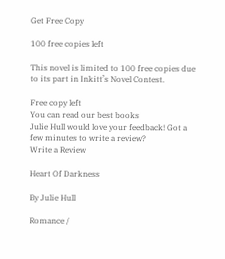Get Free Copy

100 free copies left

This novel is limited to 100 free copies due to its part in Inkitt’s Novel Contest.

Free copy left
You can read our best books
Julie Hull would love your feedback! Got a few minutes to write a review?
Write a Review

Heart Of Darkness

By Julie Hull

Romance /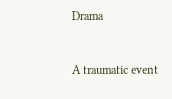Drama


A traumatic event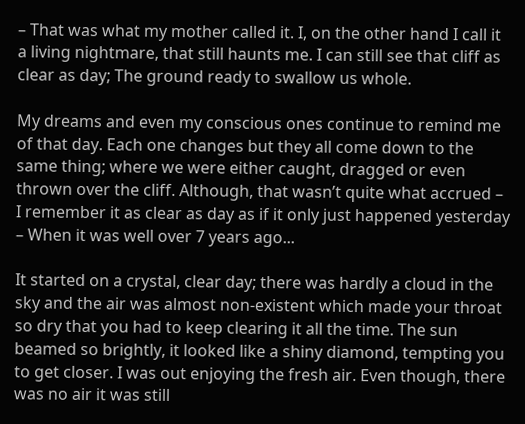– That was what my mother called it. I, on the other hand I call it a living nightmare, that still haunts me. I can still see that cliff as clear as day; The ground ready to swallow us whole.

My dreams and even my conscious ones continue to remind me of that day. Each one changes but they all come down to the same thing; where we were either caught, dragged or even thrown over the cliff. Although, that wasn’t quite what accrued – I remember it as clear as day as if it only just happened yesterday – When it was well over 7 years ago...

It started on a crystal, clear day; there was hardly a cloud in the sky and the air was almost non-existent which made your throat so dry that you had to keep clearing it all the time. The sun beamed so brightly, it looked like a shiny diamond, tempting you to get closer. I was out enjoying the fresh air. Even though, there was no air it was still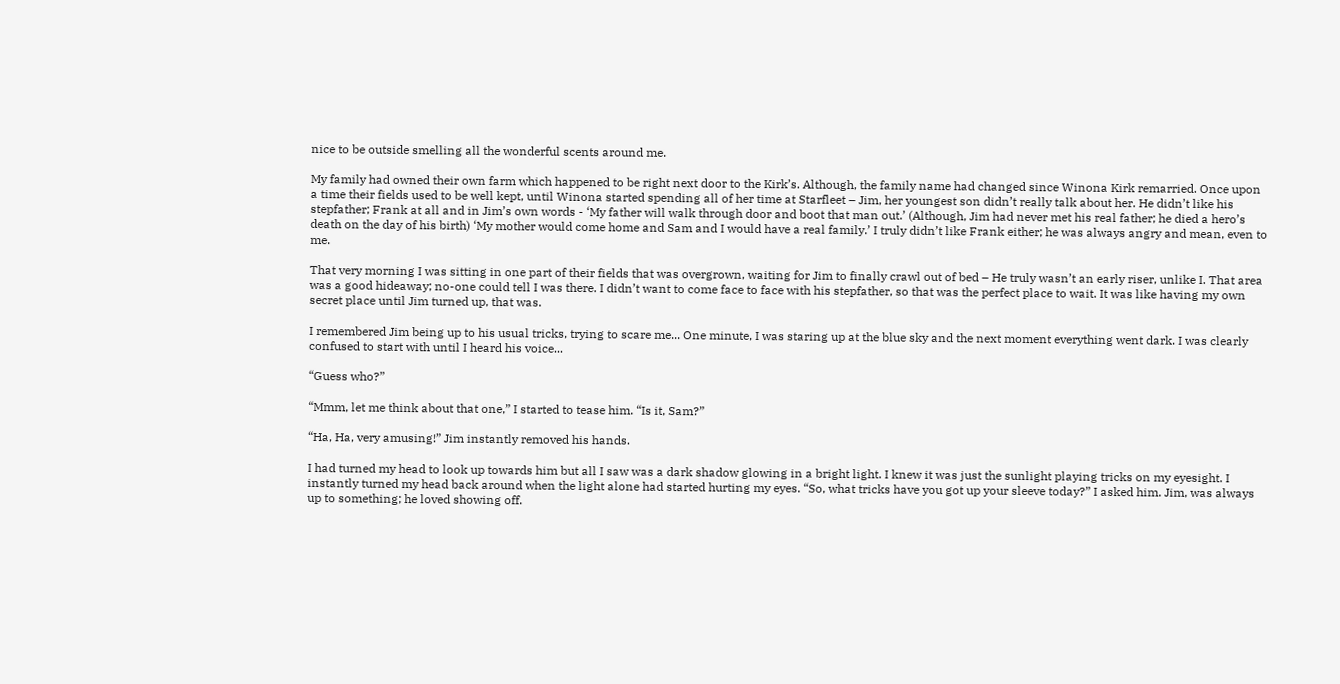nice to be outside smelling all the wonderful scents around me.

My family had owned their own farm which happened to be right next door to the Kirk’s. Although, the family name had changed since Winona Kirk remarried. Once upon a time their fields used to be well kept, until Winona started spending all of her time at Starfleet – Jim, her youngest son didn’t really talk about her. He didn’t like his stepfather; Frank at all and in Jim’s own words - ‘My father will walk through door and boot that man out.’ (Although, Jim had never met his real father; he died a hero’s death on the day of his birth) ‘My mother would come home and Sam and I would have a real family.’ I truly didn’t like Frank either; he was always angry and mean, even to me.

That very morning I was sitting in one part of their fields that was overgrown, waiting for Jim to finally crawl out of bed – He truly wasn’t an early riser, unlike I. That area was a good hideaway; no-one could tell I was there. I didn’t want to come face to face with his stepfather, so that was the perfect place to wait. It was like having my own secret place until Jim turned up, that was.

I remembered Jim being up to his usual tricks, trying to scare me... One minute, I was staring up at the blue sky and the next moment everything went dark. I was clearly confused to start with until I heard his voice...

“Guess who?”

“Mmm, let me think about that one,” I started to tease him. “Is it, Sam?”

“Ha, Ha, very amusing!” Jim instantly removed his hands.

I had turned my head to look up towards him but all I saw was a dark shadow glowing in a bright light. I knew it was just the sunlight playing tricks on my eyesight. I instantly turned my head back around when the light alone had started hurting my eyes. “So, what tricks have you got up your sleeve today?” I asked him. Jim, was always up to something; he loved showing off.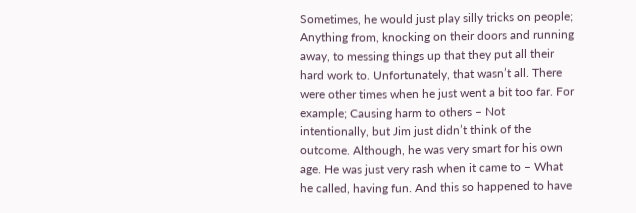Sometimes, he would just play silly tricks on people; Anything from, knocking on their doors and running away, to messing things up that they put all their hard work to. Unfortunately, that wasn’t all. There were other times when he just went a bit too far. For example; Causing harm to others – Not intentionally, but Jim just didn’t think of the outcome. Although, he was very smart for his own age. He was just very rash when it came to – What he called, having fun. And this so happened to have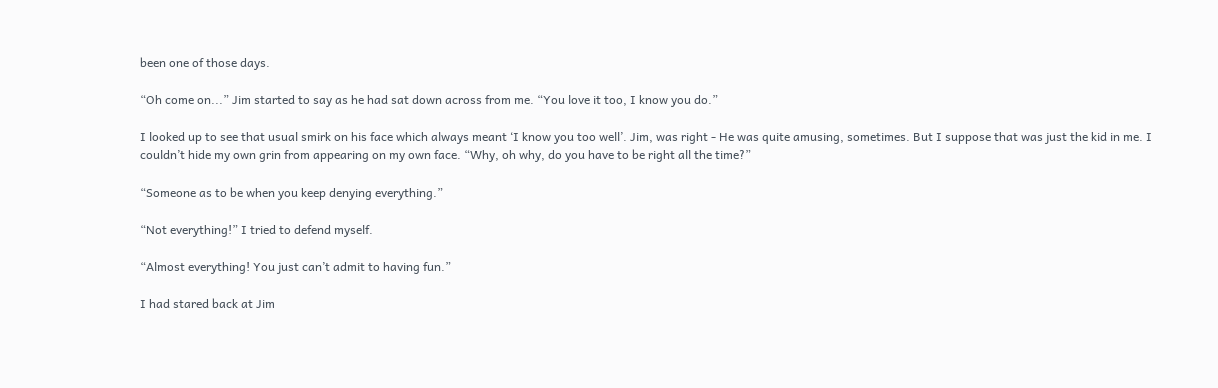been one of those days.

“Oh come on...” Jim started to say as he had sat down across from me. “You love it too, I know you do.”

I looked up to see that usual smirk on his face which always meant ‘I know you too well’. Jim, was right - He was quite amusing, sometimes. But I suppose that was just the kid in me. I couldn’t hide my own grin from appearing on my own face. “Why, oh why, do you have to be right all the time?”

“Someone as to be when you keep denying everything.”

“Not everything!” I tried to defend myself.

“Almost everything! You just can’t admit to having fun.”

I had stared back at Jim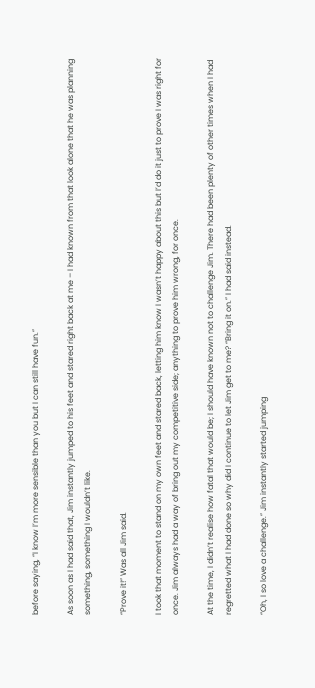before saying, “I know I’m more sensible than you but I can still have fun.”

As soon as I had said that, Jim instantly jumped to his feet and stared right back at me – I had known from that look alone that he was planning something, something I wouldn’t like.

“Prove it!” Was all Jim said.

I took that moment to stand on my own feet and stared back, letting him know I wasn’t happy about this but I’d do it just to prove I was right for once. Jim always had a way of bring out my competitive side; anything to prove him wrong, for once.

At the time, I didn’t realise how fatal that would be; I should have known not to challenge Jim. There had been plenty of other times when I had regretted what I had done so why did I continue to let Jim get to me? “Bring it on.” I had said instead.

“Oh, I so love a challenge.” Jim instantly started jumping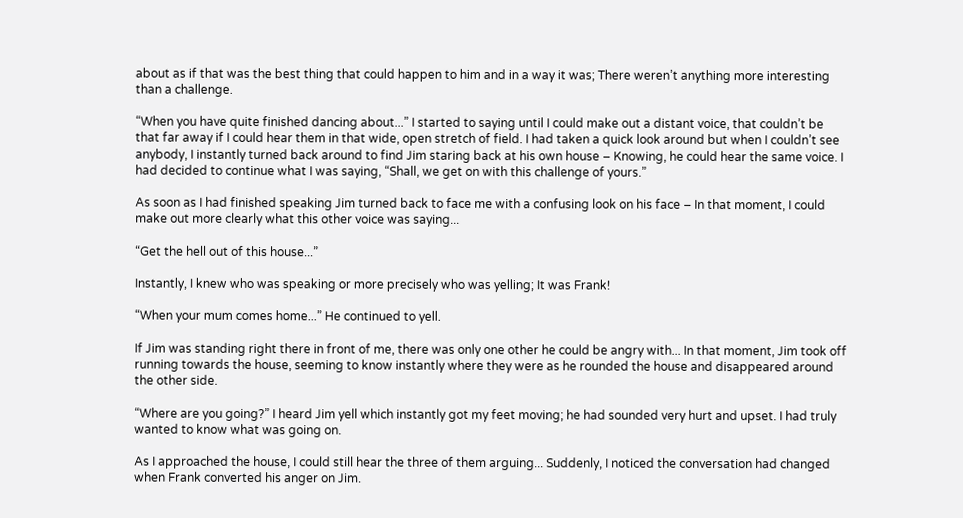about as if that was the best thing that could happen to him and in a way it was; There weren’t anything more interesting than a challenge.

“When you have quite finished dancing about...” I started to saying until I could make out a distant voice, that couldn’t be that far away if I could hear them in that wide, open stretch of field. I had taken a quick look around but when I couldn’t see anybody, I instantly turned back around to find Jim staring back at his own house – Knowing, he could hear the same voice. I had decided to continue what I was saying, “Shall, we get on with this challenge of yours.”

As soon as I had finished speaking Jim turned back to face me with a confusing look on his face – In that moment, I could make out more clearly what this other voice was saying...

“Get the hell out of this house...”

Instantly, I knew who was speaking or more precisely who was yelling; It was Frank!

“When your mum comes home...” He continued to yell.

If Jim was standing right there in front of me, there was only one other he could be angry with... In that moment, Jim took off running towards the house, seeming to know instantly where they were as he rounded the house and disappeared around the other side.

“Where are you going?” I heard Jim yell which instantly got my feet moving; he had sounded very hurt and upset. I had truly wanted to know what was going on.

As I approached the house, I could still hear the three of them arguing... Suddenly, I noticed the conversation had changed when Frank converted his anger on Jim.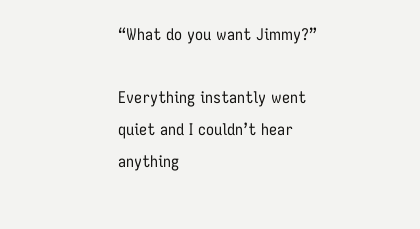“What do you want Jimmy?”

Everything instantly went quiet and I couldn’t hear anything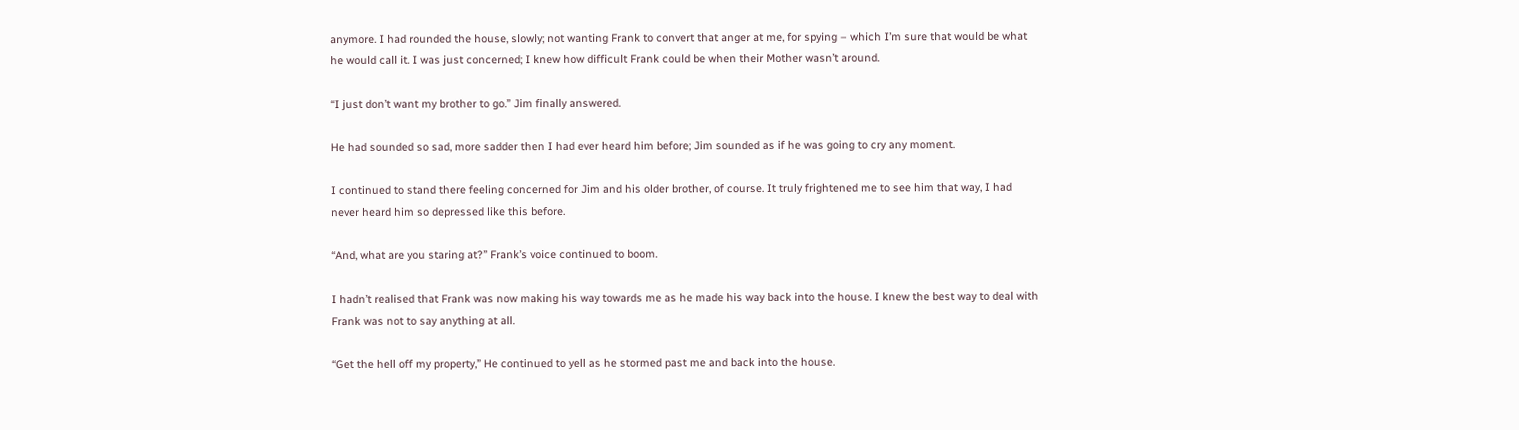anymore. I had rounded the house, slowly; not wanting Frank to convert that anger at me, for spying – which I’m sure that would be what he would call it. I was just concerned; I knew how difficult Frank could be when their Mother wasn’t around.

“I just don’t want my brother to go.” Jim finally answered.

He had sounded so sad, more sadder then I had ever heard him before; Jim sounded as if he was going to cry any moment.

I continued to stand there feeling concerned for Jim and his older brother, of course. It truly frightened me to see him that way, I had never heard him so depressed like this before.

“And, what are you staring at?” Frank’s voice continued to boom.

I hadn’t realised that Frank was now making his way towards me as he made his way back into the house. I knew the best way to deal with Frank was not to say anything at all.

“Get the hell off my property,” He continued to yell as he stormed past me and back into the house.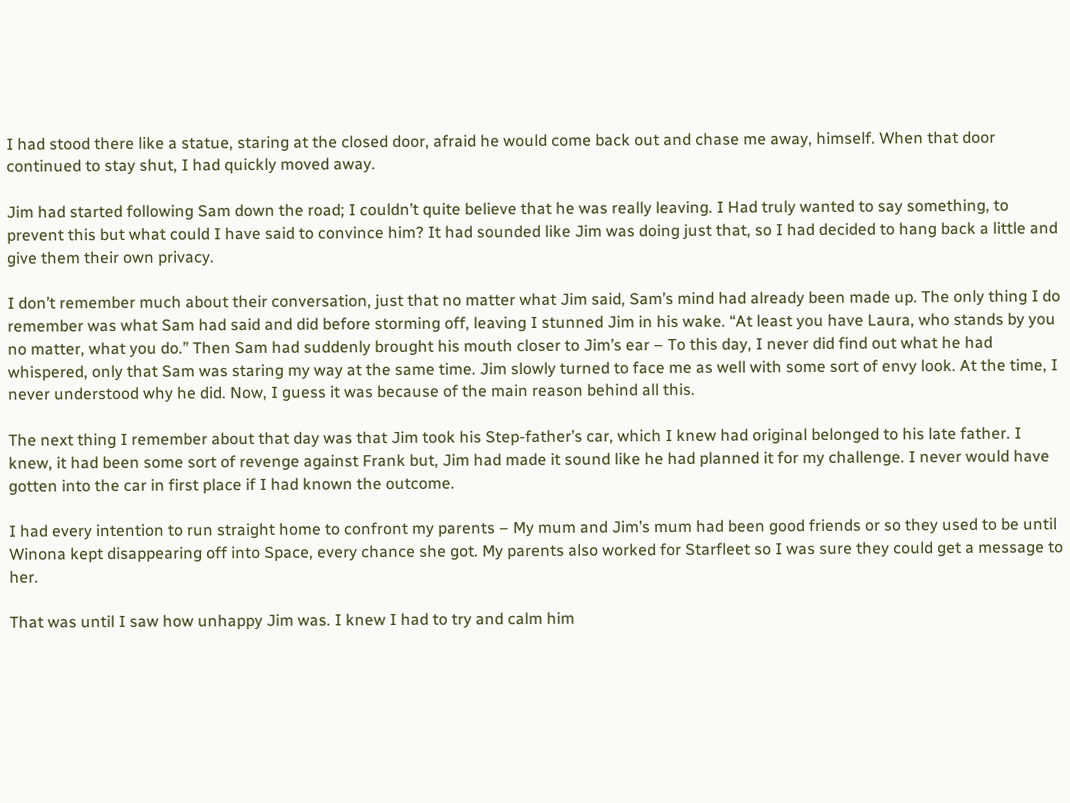I had stood there like a statue, staring at the closed door, afraid he would come back out and chase me away, himself. When that door continued to stay shut, I had quickly moved away.

Jim had started following Sam down the road; I couldn’t quite believe that he was really leaving. I Had truly wanted to say something, to prevent this but what could I have said to convince him? It had sounded like Jim was doing just that, so I had decided to hang back a little and give them their own privacy.

I don’t remember much about their conversation, just that no matter what Jim said, Sam’s mind had already been made up. The only thing I do remember was what Sam had said and did before storming off, leaving I stunned Jim in his wake. “At least you have Laura, who stands by you no matter, what you do.” Then Sam had suddenly brought his mouth closer to Jim’s ear – To this day, I never did find out what he had whispered, only that Sam was staring my way at the same time. Jim slowly turned to face me as well with some sort of envy look. At the time, I never understood why he did. Now, I guess it was because of the main reason behind all this.

The next thing I remember about that day was that Jim took his Step-father’s car, which I knew had original belonged to his late father. I knew, it had been some sort of revenge against Frank but, Jim had made it sound like he had planned it for my challenge. I never would have gotten into the car in first place if I had known the outcome.

I had every intention to run straight home to confront my parents – My mum and Jim’s mum had been good friends or so they used to be until Winona kept disappearing off into Space, every chance she got. My parents also worked for Starfleet so I was sure they could get a message to her.

That was until I saw how unhappy Jim was. I knew I had to try and calm him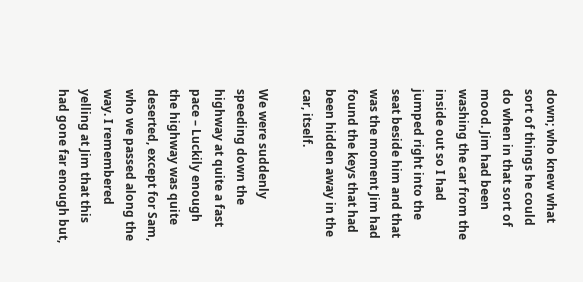down; who knew what sort of things he could do when in that sort of mood. Jim had been washing the car from the inside out so I had jumped right into the seat beside him and that was the moment Jim had found the keys that had been hidden away in the car, itself.

We were suddenly speeding down the highway at quite a fast pace – Luckily enough the highway was quite deserted, except for Sam, who we passed along the way. I remembered yelling at Jim that this had gone far enough but,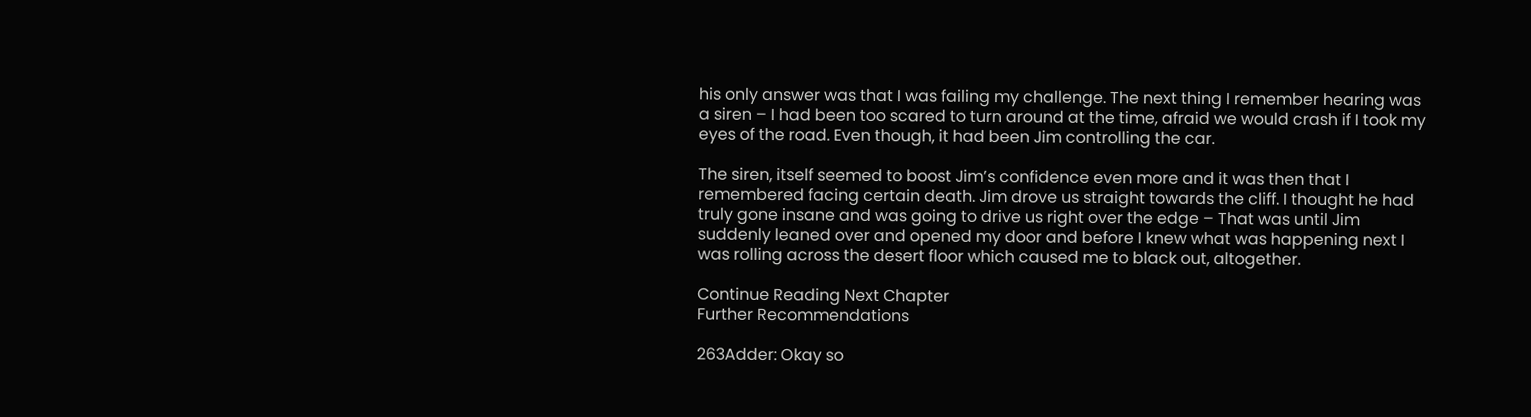his only answer was that I was failing my challenge. The next thing I remember hearing was a siren – I had been too scared to turn around at the time, afraid we would crash if I took my eyes of the road. Even though, it had been Jim controlling the car.

The siren, itself seemed to boost Jim’s confidence even more and it was then that I remembered facing certain death. Jim drove us straight towards the cliff. I thought he had truly gone insane and was going to drive us right over the edge – That was until Jim suddenly leaned over and opened my door and before I knew what was happening next I was rolling across the desert floor which caused me to black out, altogether.

Continue Reading Next Chapter
Further Recommendations

263Adder: Okay so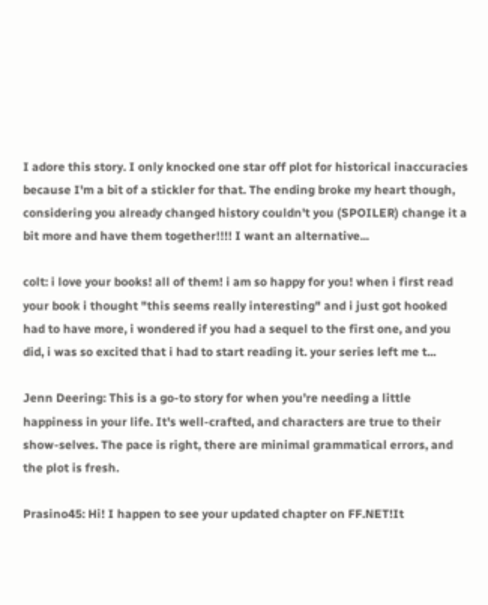I adore this story. I only knocked one star off plot for historical inaccuracies because I'm a bit of a stickler for that. The ending broke my heart though, considering you already changed history couldn't you (SPOILER) change it a bit more and have them together!!!! I want an alternative...

colt: i love your books! all of them! i am so happy for you! when i first read your book i thought "this seems really interesting" and i just got hooked had to have more, i wondered if you had a sequel to the first one, and you did, i was so excited that i had to start reading it. your series left me t...

Jenn Deering: This is a go-to story for when you're needing a little happiness in your life. It's well-crafted, and characters are true to their show-selves. The pace is right, there are minimal grammatical errors, and the plot is fresh.

Prasino45: Hi! I happen to see your updated chapter on FF.NET!It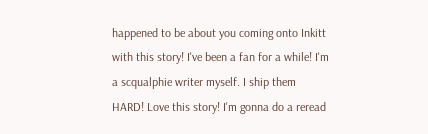happened to be about you coming onto Inkitt with this story! I've been a fan for a while! I'm a scqualphie writer myself. I ship them HARD! Love this story! I'm gonna do a reread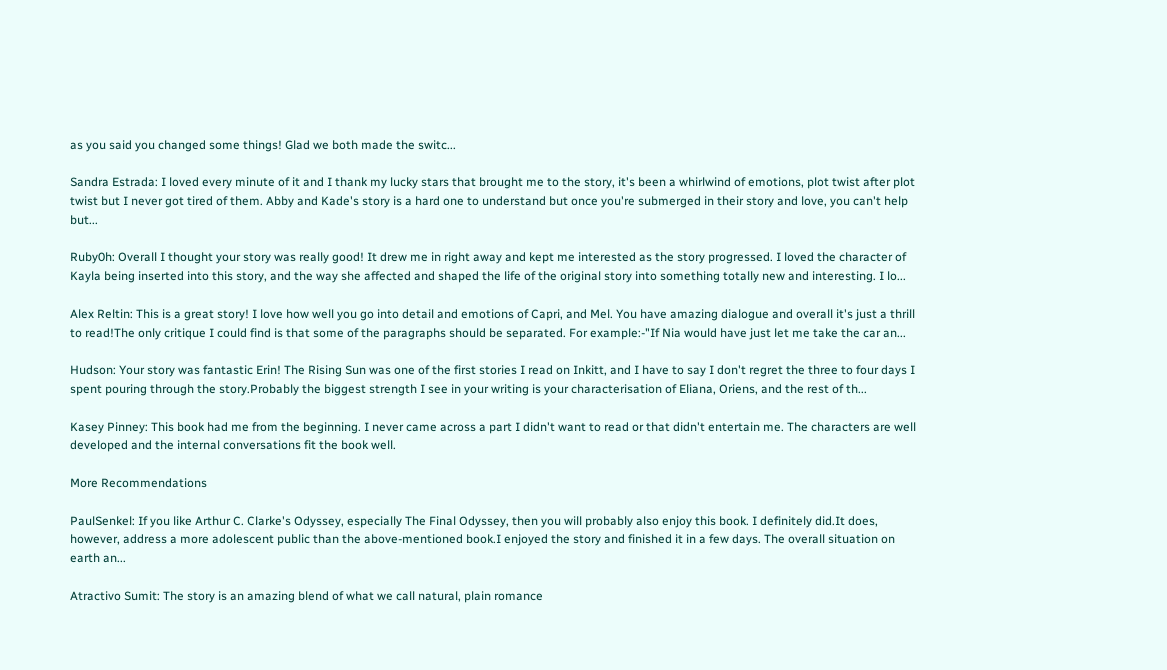as you said you changed some things! Glad we both made the switc...

Sandra Estrada: I loved every minute of it and I thank my lucky stars that brought me to the story, it's been a whirlwind of emotions, plot twist after plot twist but I never got tired of them. Abby and Kade's story is a hard one to understand but once you're submerged in their story and love, you can't help but...

Ruby0h: Overall I thought your story was really good! It drew me in right away and kept me interested as the story progressed. I loved the character of Kayla being inserted into this story, and the way she affected and shaped the life of the original story into something totally new and interesting. I lo...

Alex Reltin: This is a great story! I love how well you go into detail and emotions of Capri, and Mel. You have amazing dialogue and overall it's just a thrill to read!The only critique I could find is that some of the paragraphs should be separated. For example:-"If Nia would have just let me take the car an...

Hudson: Your story was fantastic Erin! The Rising Sun was one of the first stories I read on Inkitt, and I have to say I don't regret the three to four days I spent pouring through the story.Probably the biggest strength I see in your writing is your characterisation of Eliana, Oriens, and the rest of th...

Kasey Pinney: This book had me from the beginning. I never came across a part I didn't want to read or that didn't entertain me. The characters are well developed and the internal conversations fit the book well.

More Recommendations

PaulSenkel: If you like Arthur C. Clarke's Odyssey, especially The Final Odyssey, then you will probably also enjoy this book. I definitely did.It does, however, address a more adolescent public than the above-mentioned book.I enjoyed the story and finished it in a few days. The overall situation on earth an...

Atractivo Sumit: The story is an amazing blend of what we call natural, plain romance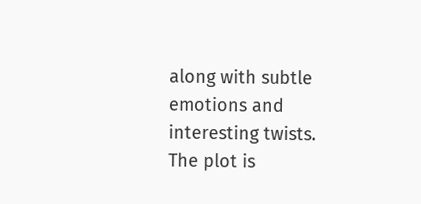along with subtle emotions and interesting twists. The plot is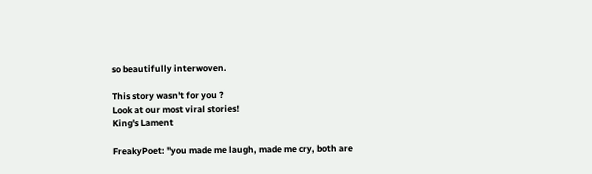so beautifully interwoven.

This story wasn't for you ?
Look at our most viral stories!
King's Lament

FreakyPoet: "you made me laugh, made me cry, both are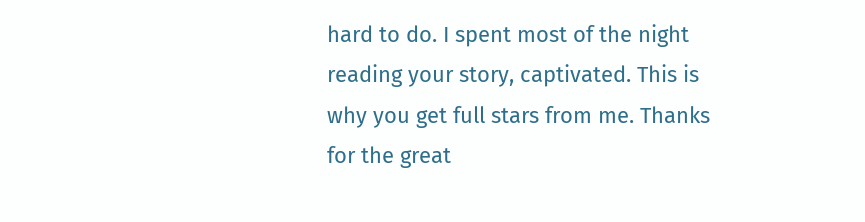hard to do. I spent most of the night reading your story, captivated. This is why you get full stars from me. Thanks for the great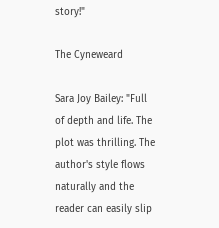story!"

The Cyneweard

Sara Joy Bailey: "Full of depth and life. The plot was thrilling. The author's style flows naturally and the reader can easily slip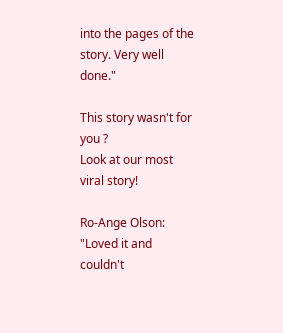into the pages of the story. Very well done."

This story wasn't for you ?
Look at our most viral story!

Ro-Ange Olson: "Loved it and couldn't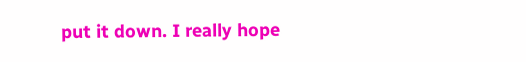put it down. I really hope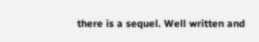there is a sequel. Well written and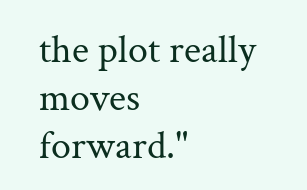the plot really moves forward."